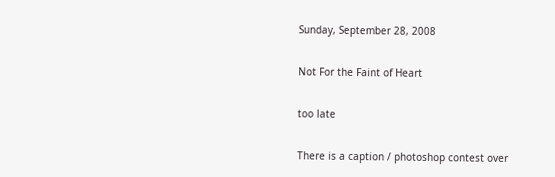Sunday, September 28, 2008

Not For the Faint of Heart

too late

There is a caption / photoshop contest over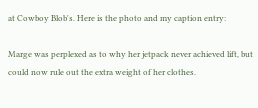at Cowboy Blob's. Here is the photo and my caption entry:

Marge was perplexed as to why her jetpack never achieved lift, but could now rule out the extra weight of her clothes.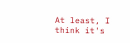At least, I think it's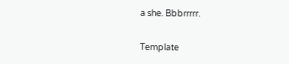a she. Bbbrrrrr.

Template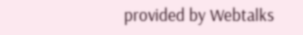provided by Webtalks